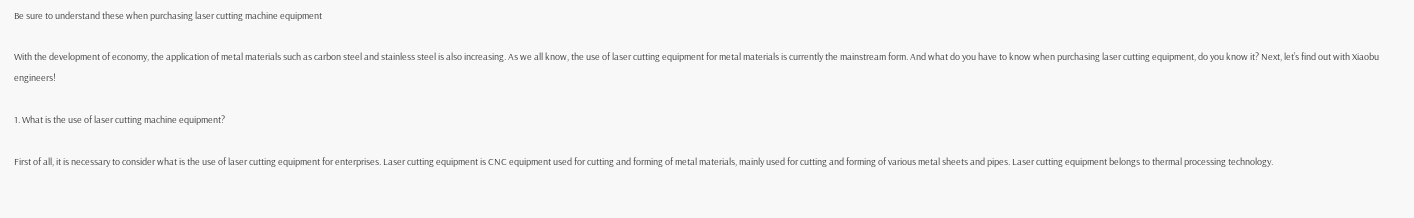Be sure to understand these when purchasing laser cutting machine equipment

With the development of economy, the application of metal materials such as carbon steel and stainless steel is also increasing. As we all know, the use of laser cutting equipment for metal materials is currently the mainstream form. And what do you have to know when purchasing laser cutting equipment, do you know it? Next, let’s find out with Xiaobu engineers!

1. What is the use of laser cutting machine equipment?

First of all, it is necessary to consider what is the use of laser cutting equipment for enterprises. Laser cutting equipment is CNC equipment used for cutting and forming of metal materials, mainly used for cutting and forming of various metal sheets and pipes. Laser cutting equipment belongs to thermal processing technology.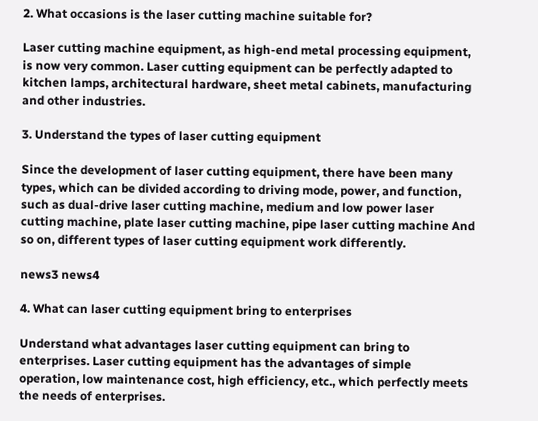2. What occasions is the laser cutting machine suitable for?

Laser cutting machine equipment, as high-end metal processing equipment, is now very common. Laser cutting equipment can be perfectly adapted to kitchen lamps, architectural hardware, sheet metal cabinets, manufacturing and other industries.

3. Understand the types of laser cutting equipment

Since the development of laser cutting equipment, there have been many types, which can be divided according to driving mode, power, and function, such as dual-drive laser cutting machine, medium and low power laser cutting machine, plate laser cutting machine, pipe laser cutting machine And so on, different types of laser cutting equipment work differently.

news3 news4

4. What can laser cutting equipment bring to enterprises

Understand what advantages laser cutting equipment can bring to enterprises. Laser cutting equipment has the advantages of simple operation, low maintenance cost, high efficiency, etc., which perfectly meets the needs of enterprises.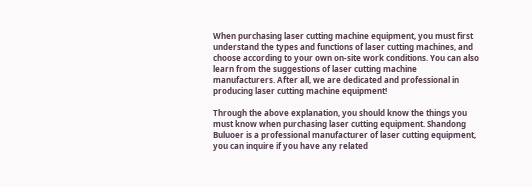When purchasing laser cutting machine equipment, you must first understand the types and functions of laser cutting machines, and choose according to your own on-site work conditions. You can also learn from the suggestions of laser cutting machine manufacturers. After all, we are dedicated and professional in producing laser cutting machine equipment!

Through the above explanation, you should know the things you must know when purchasing laser cutting equipment. Shandong Buluoer is a professional manufacturer of laser cutting equipment, you can inquire if you have any related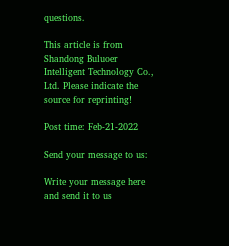questions.

This article is from Shandong Buluoer Intelligent Technology Co., Ltd. Please indicate the source for reprinting!

Post time: Feb-21-2022

Send your message to us:

Write your message here and send it to us